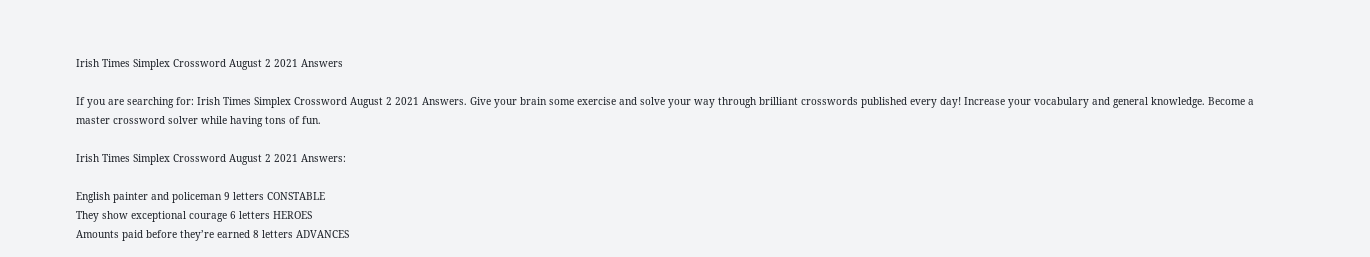Irish Times Simplex Crossword August 2 2021 Answers

If you are searching for: Irish Times Simplex Crossword August 2 2021 Answers. Give your brain some exercise and solve your way through brilliant crosswords published every day! Increase your vocabulary and general knowledge. Become a master crossword solver while having tons of fun.

Irish Times Simplex Crossword August 2 2021 Answers:

English painter and policeman 9 letters CONSTABLE
They show exceptional courage 6 letters HEROES
Amounts paid before they’re earned 8 letters ADVANCES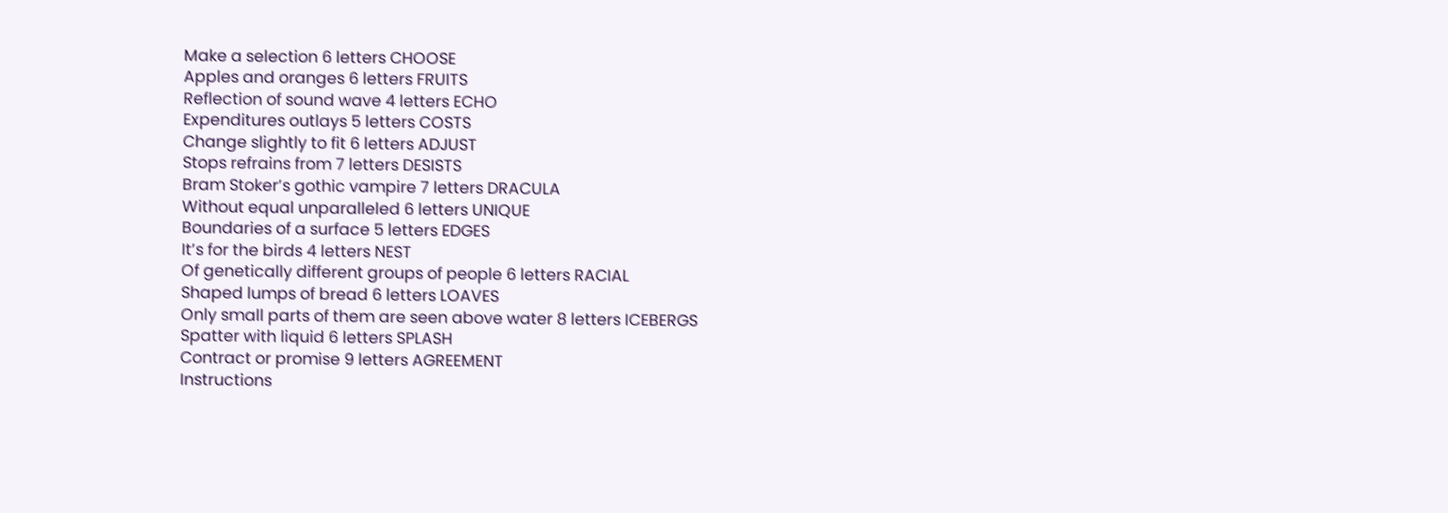Make a selection 6 letters CHOOSE
Apples and oranges 6 letters FRUITS
Reflection of sound wave 4 letters ECHO
Expenditures outlays 5 letters COSTS
Change slightly to fit 6 letters ADJUST
Stops refrains from 7 letters DESISTS
Bram Stoker’s gothic vampire 7 letters DRACULA
Without equal unparalleled 6 letters UNIQUE
Boundaries of a surface 5 letters EDGES
It’s for the birds 4 letters NEST
Of genetically different groups of people 6 letters RACIAL
Shaped lumps of bread 6 letters LOAVES
Only small parts of them are seen above water 8 letters ICEBERGS
Spatter with liquid 6 letters SPLASH
Contract or promise 9 letters AGREEMENT
Instructions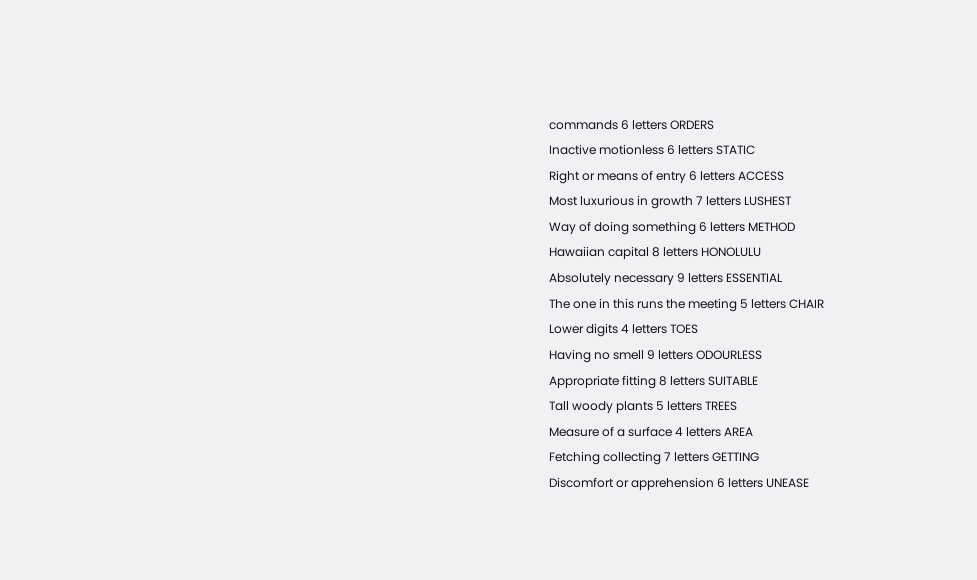commands 6 letters ORDERS
Inactive motionless 6 letters STATIC
Right or means of entry 6 letters ACCESS
Most luxurious in growth 7 letters LUSHEST
Way of doing something 6 letters METHOD
Hawaiian capital 8 letters HONOLULU
Absolutely necessary 9 letters ESSENTIAL
The one in this runs the meeting 5 letters CHAIR
Lower digits 4 letters TOES
Having no smell 9 letters ODOURLESS
Appropriate fitting 8 letters SUITABLE
Tall woody plants 5 letters TREES
Measure of a surface 4 letters AREA
Fetching collecting 7 letters GETTING
Discomfort or apprehension 6 letters UNEASE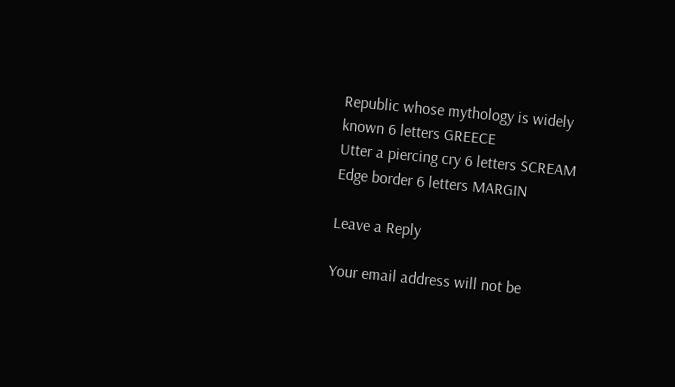Republic whose mythology is widely known 6 letters GREECE
Utter a piercing cry 6 letters SCREAM
Edge border 6 letters MARGIN

Leave a Reply

Your email address will not be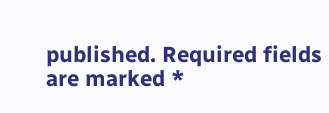published. Required fields are marked *